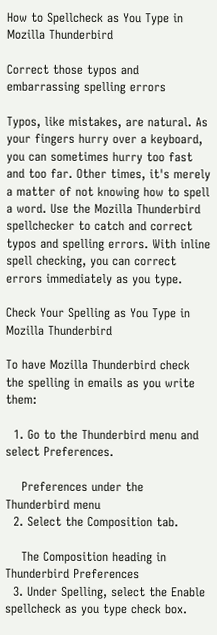How to Spellcheck as You Type in Mozilla Thunderbird

Correct those typos and embarrassing spelling errors

Typos, like mistakes, are natural. As your fingers hurry over a keyboard, you can sometimes hurry too fast and too far. Other times, it's merely a matter of not knowing how to spell a word. Use the Mozilla Thunderbird spellchecker to catch and correct typos and spelling errors. With inline spell checking, you can correct errors immediately as you type.

Check Your Spelling as You Type in Mozilla Thunderbird

To have Mozilla Thunderbird check the spelling in emails as you write them:

  1. Go to the Thunderbird menu and select Preferences.

    Preferences under the Thunderbird menu
  2. Select the Composition tab.

    The Composition heading in Thunderbird Preferences
  3. Under Spelling, select the Enable spellcheck as you type check box.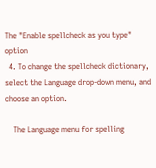The "Enable spellcheck as you type" option
  4. To change the spellcheck dictionary, select the Language drop-down menu, and choose an option.

    The Language menu for spelling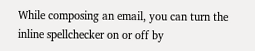While composing an email, you can turn the inline spellchecker on or off by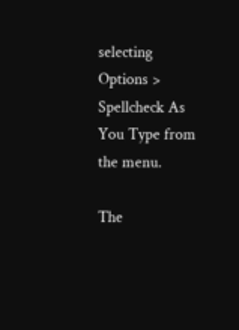selecting Options > Spellcheck As You Type from the menu.

The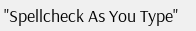"Spellcheck As You Type"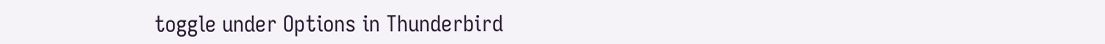toggle under Options in Thunderbird